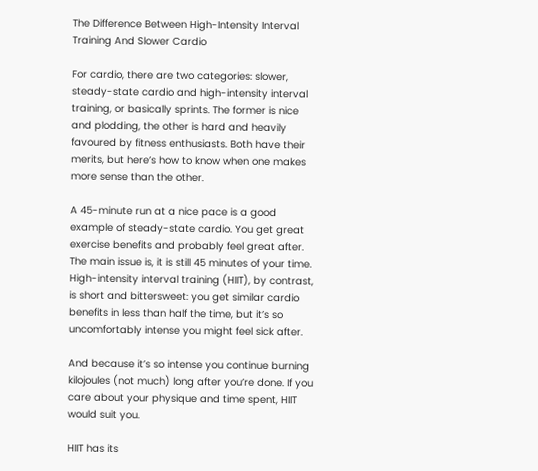The Difference Between High-Intensity Interval Training And Slower Cardio

For cardio, there are two categories: slower, steady-state cardio and high-intensity interval training, or basically sprints. The former is nice and plodding, the other is hard and heavily favoured by fitness enthusiasts. Both have their merits, but here’s how to know when one makes more sense than the other.

A 45-minute run at a nice pace is a good example of steady-state cardio. You get great exercise benefits and probably feel great after. The main issue is, it is still 45 minutes of your time. High-intensity interval training (HIIT), by contrast, is short and bittersweet: you get similar cardio benefits in less than half the time, but it’s so uncomfortably intense you might feel sick after.

And because it’s so intense you continue burning kilojoules (not much) long after you’re done. If you care about your physique and time spent, HIIT would suit you.

HIIT has its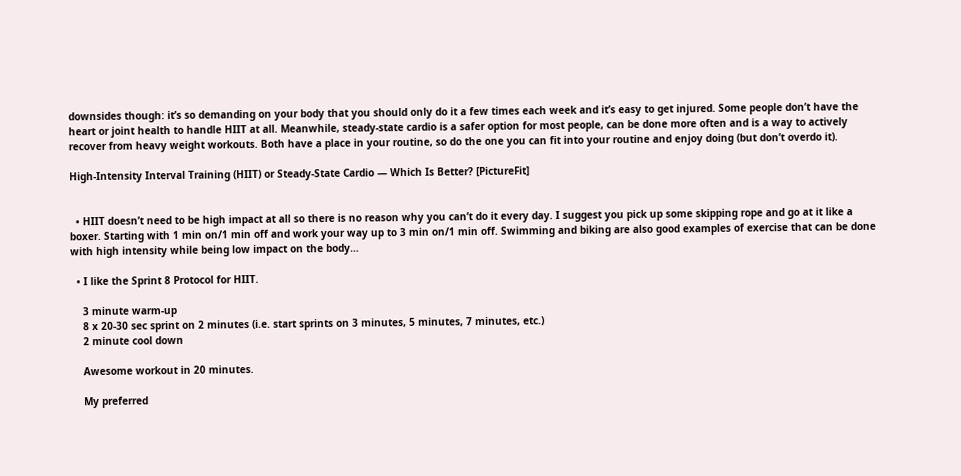downsides though: it’s so demanding on your body that you should only do it a few times each week and it’s easy to get injured. Some people don’t have the heart or joint health to handle HIIT at all. Meanwhile, steady-state cardio is a safer option for most people, can be done more often and is a way to actively recover from heavy weight workouts. Both have a place in your routine, so do the one you can fit into your routine and enjoy doing (but don’t overdo it).

High-Intensity Interval Training (HIIT) or Steady-State Cardio — Which Is Better? [PictureFit]


  • HIIT doesn’t need to be high impact at all so there is no reason why you can’t do it every day. I suggest you pick up some skipping rope and go at it like a boxer. Starting with 1 min on/1 min off and work your way up to 3 min on/1 min off. Swimming and biking are also good examples of exercise that can be done with high intensity while being low impact on the body…

  • I like the Sprint 8 Protocol for HIIT.

    3 minute warm-up
    8 x 20-30 sec sprint on 2 minutes (i.e. start sprints on 3 minutes, 5 minutes, 7 minutes, etc.)
    2 minute cool down

    Awesome workout in 20 minutes.

    My preferred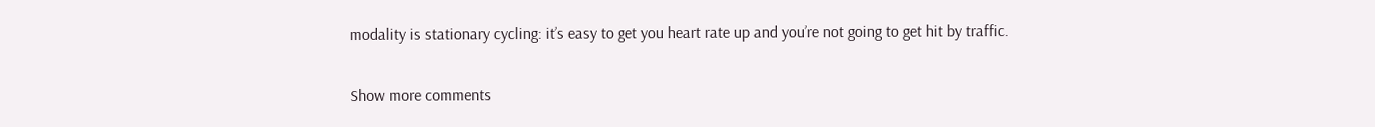modality is stationary cycling: it’s easy to get you heart rate up and you’re not going to get hit by traffic.

Show more comments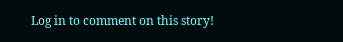Log in to comment on this story!